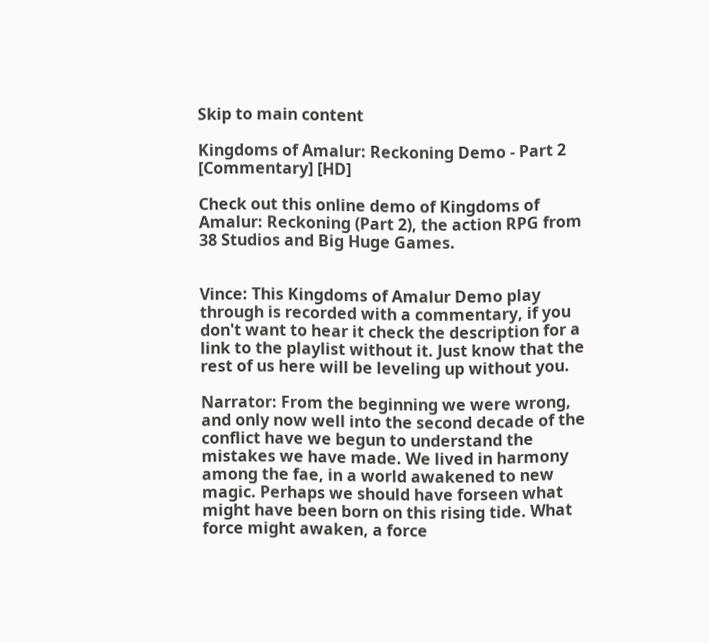Skip to main content

Kingdoms of Amalur: Reckoning Demo - Part 2 [Commentary] [HD]

Check out this online demo of Kingdoms of Amalur: Reckoning (Part 2), the action RPG from 38 Studios and Big Huge Games.


Vince: This Kingdoms of Amalur Demo play through is recorded with a commentary, if you don't want to hear it check the description for a link to the playlist without it. Just know that the rest of us here will be leveling up without you.

Narrator: From the beginning we were wrong, and only now well into the second decade of the conflict have we begun to understand the mistakes we have made. We lived in harmony among the fae, in a world awakened to new magic. Perhaps we should have forseen what might have been born on this rising tide. What force might awaken, a force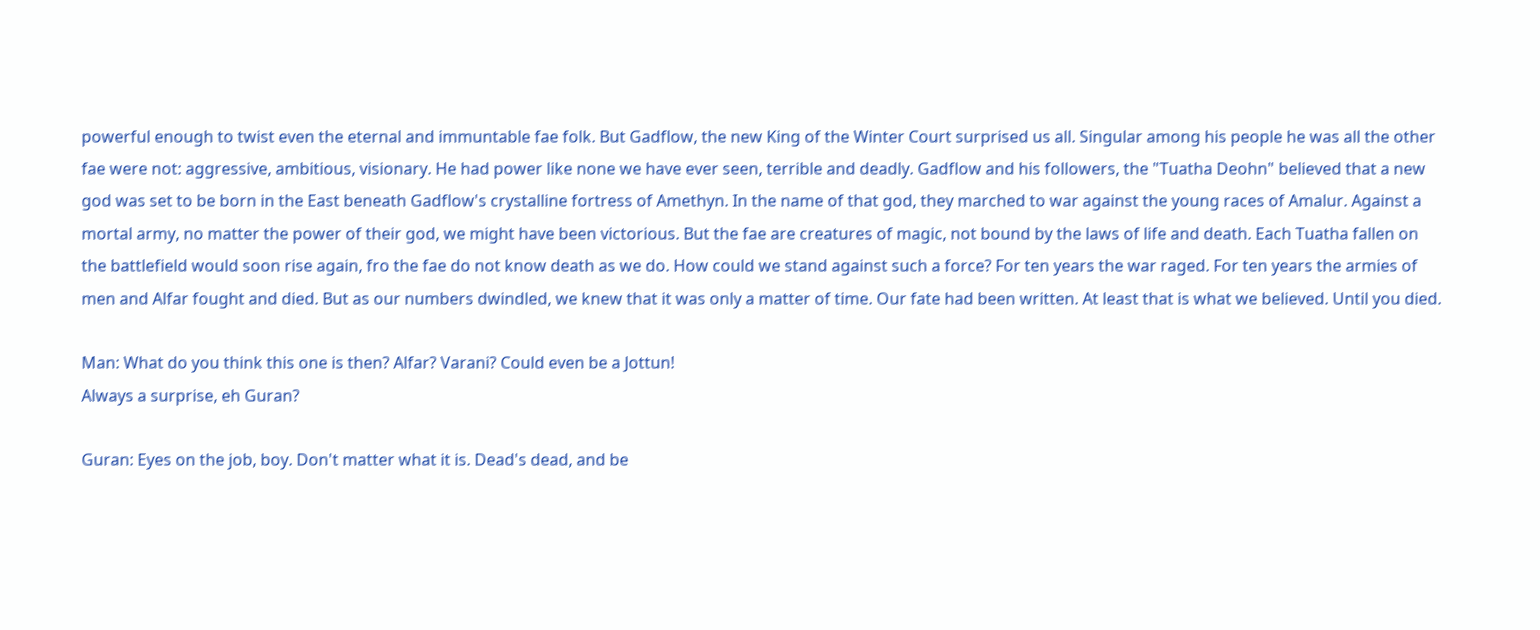powerful enough to twist even the eternal and immuntable fae folk. But Gadflow, the new King of the Winter Court surprised us all. Singular among his people he was all the other fae were not: aggressive, ambitious, visionary. He had power like none we have ever seen, terrible and deadly. Gadflow and his followers, the "Tuatha Deohn" believed that a new god was set to be born in the East beneath Gadflow's crystalline fortress of Amethyn. In the name of that god, they marched to war against the young races of Amalur. Against a mortal army, no matter the power of their god, we might have been victorious. But the fae are creatures of magic, not bound by the laws of life and death. Each Tuatha fallen on the battlefield would soon rise again, fro the fae do not know death as we do. How could we stand against such a force? For ten years the war raged. For ten years the armies of men and Alfar fought and died. But as our numbers dwindled, we knew that it was only a matter of time. Our fate had been written. At least that is what we believed. Until you died.

Man: What do you think this one is then? Alfar? Varani? Could even be a Jottun!
Always a surprise, eh Guran?

Guran: Eyes on the job, boy. Don't matter what it is. Dead's dead, and be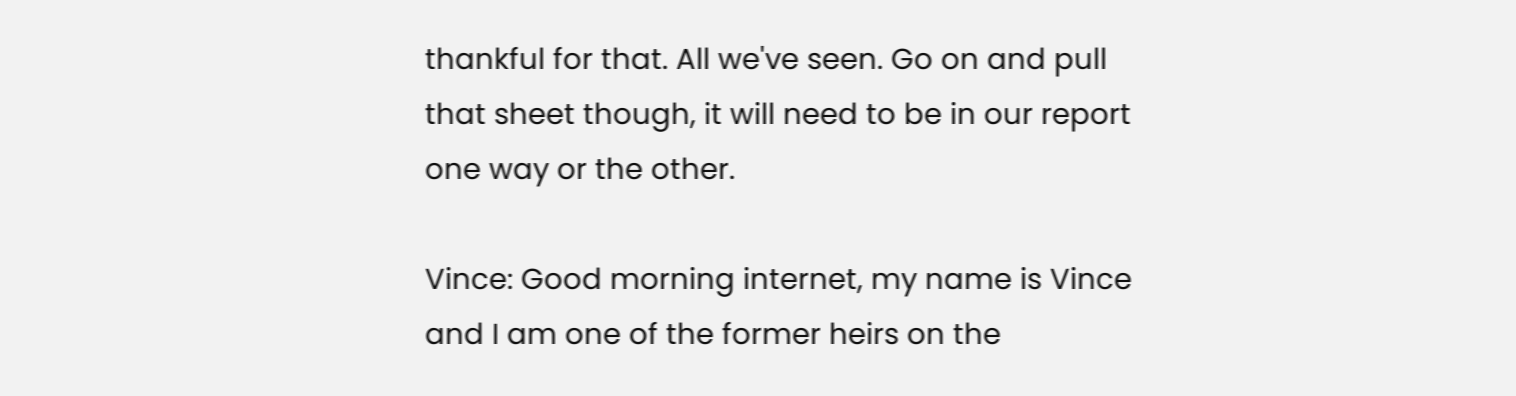thankful for that. All we've seen. Go on and pull that sheet though, it will need to be in our report one way or the other.

Vince: Good morning internet, my name is Vince and I am one of the former heirs on the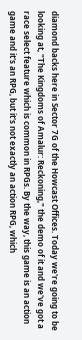diamond backs here in Sector 7G of the Howcast Offices. Today we're going to be looking at, "The Kingdoms of Amalur: Reckoning," the demo of it and we've got a race select feature which is common in RPGs. By the way, this game is an action game and it's an RPG, but it's not exactly an action RPG, which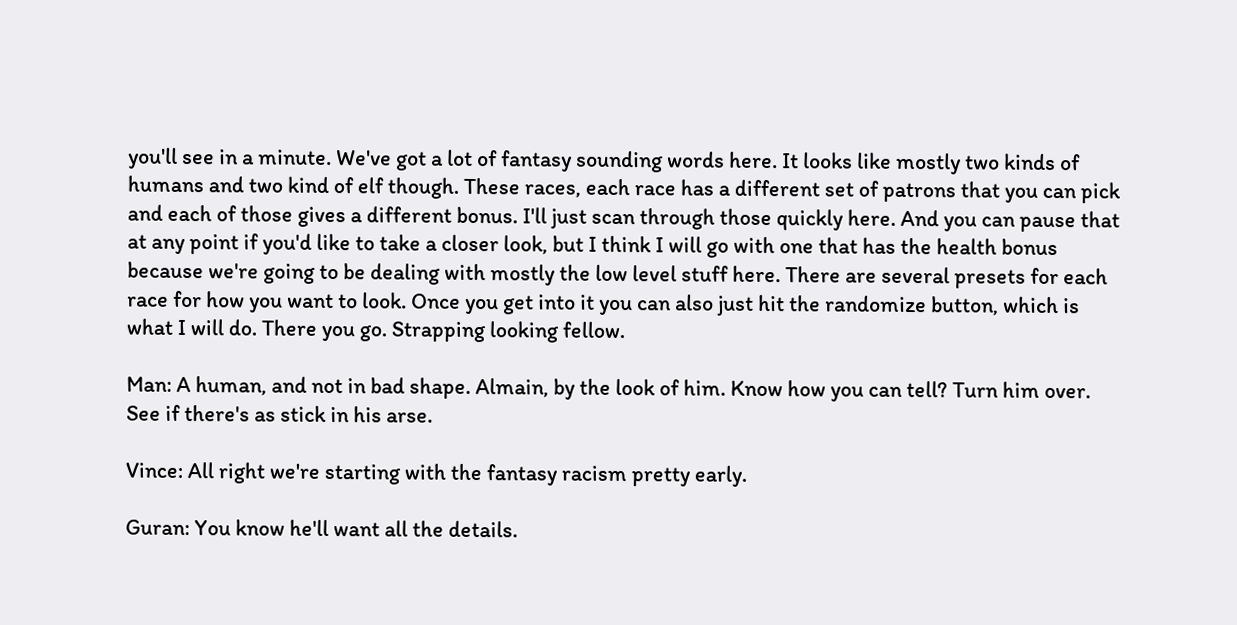you'll see in a minute. We've got a lot of fantasy sounding words here. It looks like mostly two kinds of humans and two kind of elf though. These races, each race has a different set of patrons that you can pick and each of those gives a different bonus. I'll just scan through those quickly here. And you can pause that at any point if you'd like to take a closer look, but I think I will go with one that has the health bonus because we're going to be dealing with mostly the low level stuff here. There are several presets for each race for how you want to look. Once you get into it you can also just hit the randomize button, which is what I will do. There you go. Strapping looking fellow.

Man: A human, and not in bad shape. Almain, by the look of him. Know how you can tell? Turn him over. See if there's as stick in his arse.

Vince: All right we're starting with the fantasy racism pretty early.

Guran: You know he'll want all the details.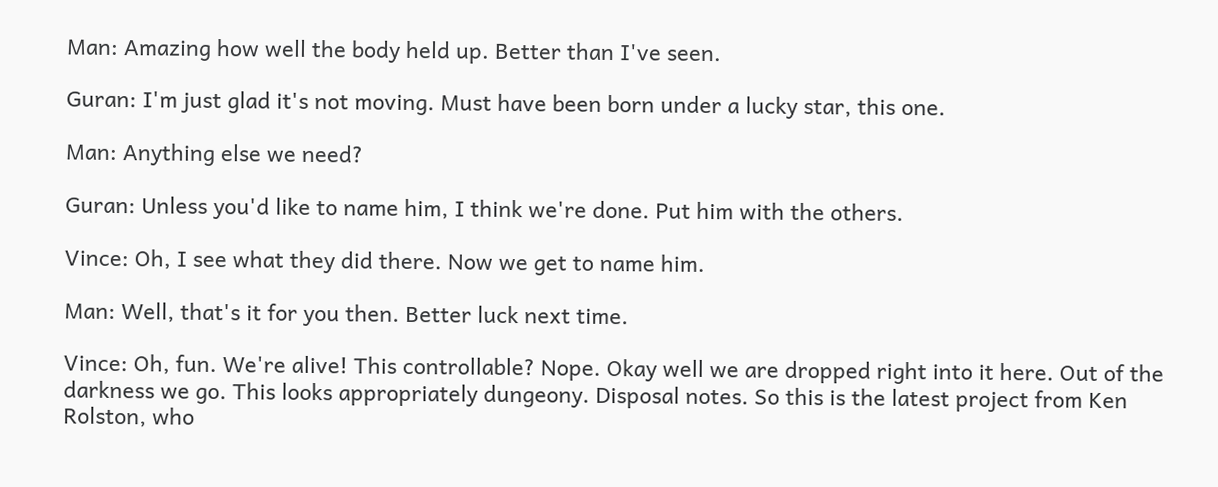Man: Amazing how well the body held up. Better than I've seen.

Guran: I'm just glad it's not moving. Must have been born under a lucky star, this one.

Man: Anything else we need?

Guran: Unless you'd like to name him, I think we're done. Put him with the others.

Vince: Oh, I see what they did there. Now we get to name him.

Man: Well, that's it for you then. Better luck next time.

Vince: Oh, fun. We're alive! This controllable? Nope. Okay well we are dropped right into it here. Out of the darkness we go. This looks appropriately dungeony. Disposal notes. So this is the latest project from Ken Rolston, who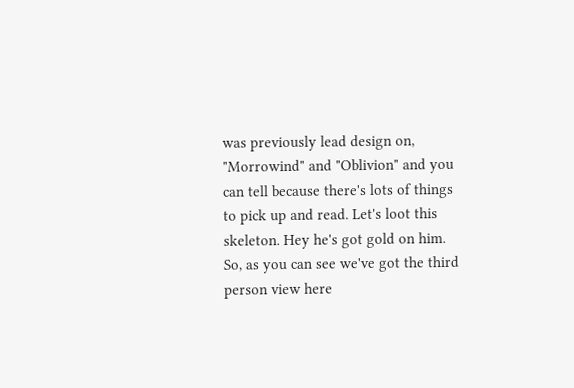was previously lead design on, "Morrowind" and "Oblivion" and you can tell because there's lots of things to pick up and read. Let's loot this skeleton. Hey he's got gold on him. So, as you can see we've got the third person view here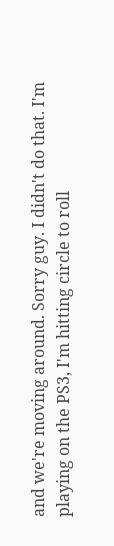and we're moving around. Sorry guy. I didn't do that. I'm playing on the PS3, I'm hitting circle to roll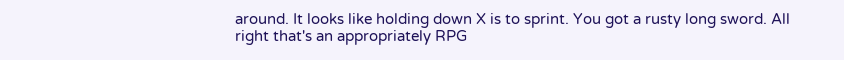around. It looks like holding down X is to sprint. You got a rusty long sword. All right that's an appropriately RPG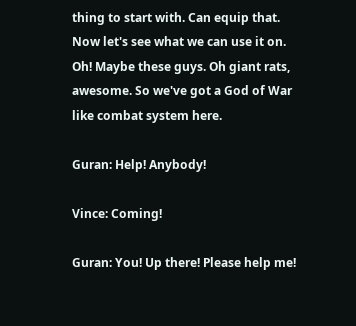thing to start with. Can equip that. Now let's see what we can use it on. Oh! Maybe these guys. Oh giant rats, awesome. So we've got a God of War like combat system here.

Guran: Help! Anybody!

Vince: Coming!

Guran: You! Up there! Please help me!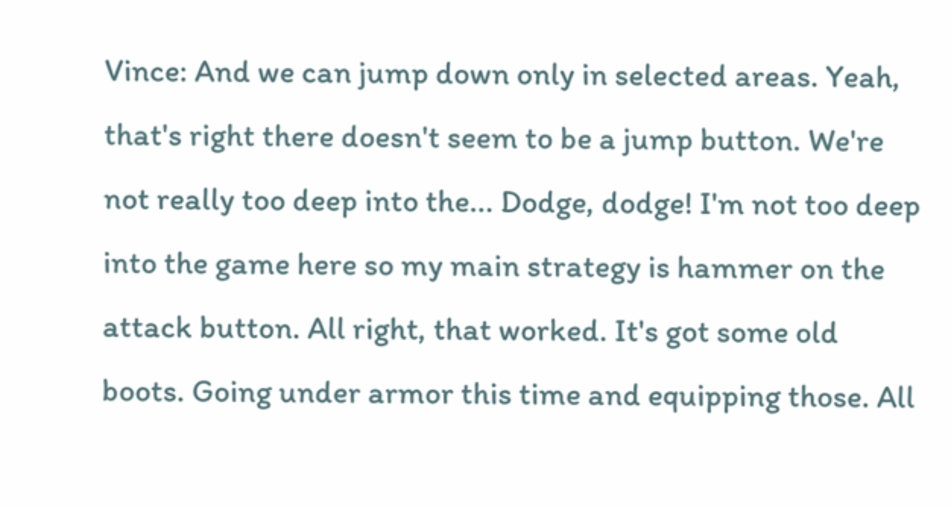Vince: And we can jump down only in selected areas. Yeah, that's right there doesn't seem to be a jump button. We're not really too deep into the... Dodge, dodge! I'm not too deep into the game here so my main strategy is hammer on the attack button. All right, that worked. It's got some old boots. Going under armor this time and equipping those. All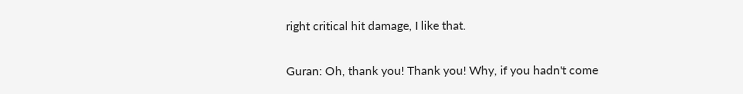right critical hit damage, I like that.

Guran: Oh, thank you! Thank you! Why, if you hadn't come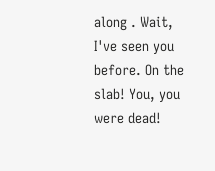along . Wait, I've seen you before. On the slab! You, you were dead!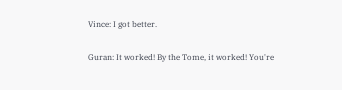Vince: I got better.

Guran: It worked! By the Tome, it worked! You're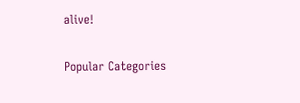alive!

Popular Categories